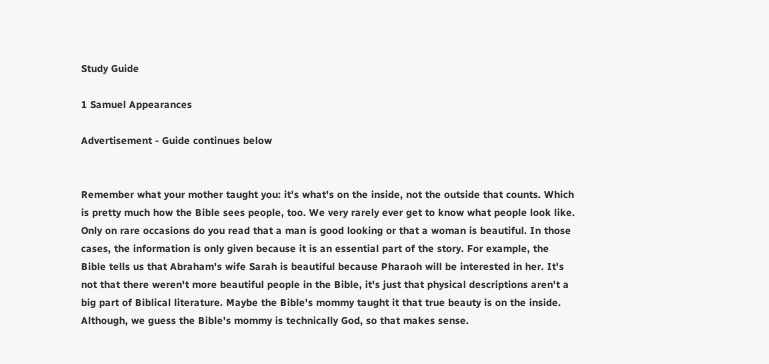Study Guide

1 Samuel Appearances

Advertisement - Guide continues below


Remember what your mother taught you: it's what's on the inside, not the outside that counts. Which is pretty much how the Bible sees people, too. We very rarely ever get to know what people look like. Only on rare occasions do you read that a man is good looking or that a woman is beautiful. In those cases, the information is only given because it is an essential part of the story. For example, the Bible tells us that Abraham's wife Sarah is beautiful because Pharaoh will be interested in her. It's not that there weren't more beautiful people in the Bible, it's just that physical descriptions aren't a big part of Biblical literature. Maybe the Bible's mommy taught it that true beauty is on the inside. Although, we guess the Bible's mommy is technically God, so that makes sense.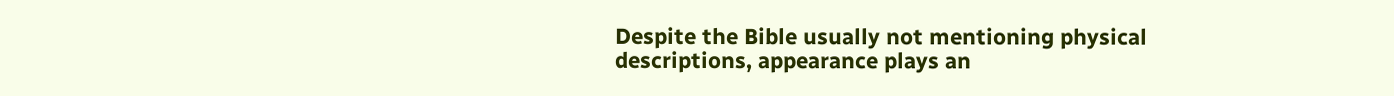Despite the Bible usually not mentioning physical descriptions, appearance plays an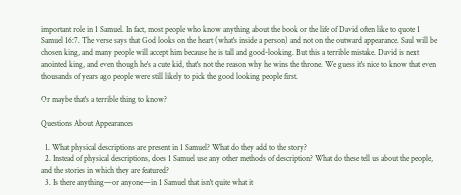important role in 1 Samuel. In fact, most people who know anything about the book or the life of David often like to quote 1 Samuel 16:7. The verse says that God looks on the heart (what's inside a person) and not on the outward appearance. Saul will be chosen king, and many people will accept him because he is tall and good-looking. But this a terrible mistake. David is next anointed king, and even though he's a cute kid, that's not the reason why he wins the throne. We guess it's nice to know that even thousands of years ago people were still likely to pick the good looking people first.

Or maybe that's a terrible thing to know?

Questions About Appearances

  1. What physical descriptions are present in 1 Samuel? What do they add to the story?
  2. Instead of physical descriptions, does 1 Samuel use any other methods of description? What do these tell us about the people, and the stories in which they are featured?
  3. Is there anything—or anyone—in 1 Samuel that isn't quite what it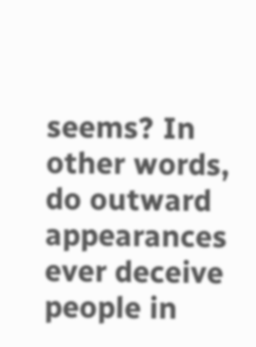seems? In other words, do outward appearances ever deceive people in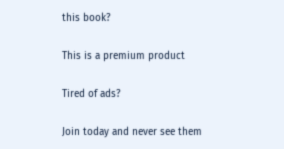this book?

This is a premium product

Tired of ads?

Join today and never see them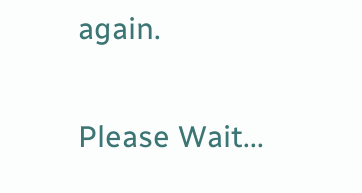again.

Please Wait...